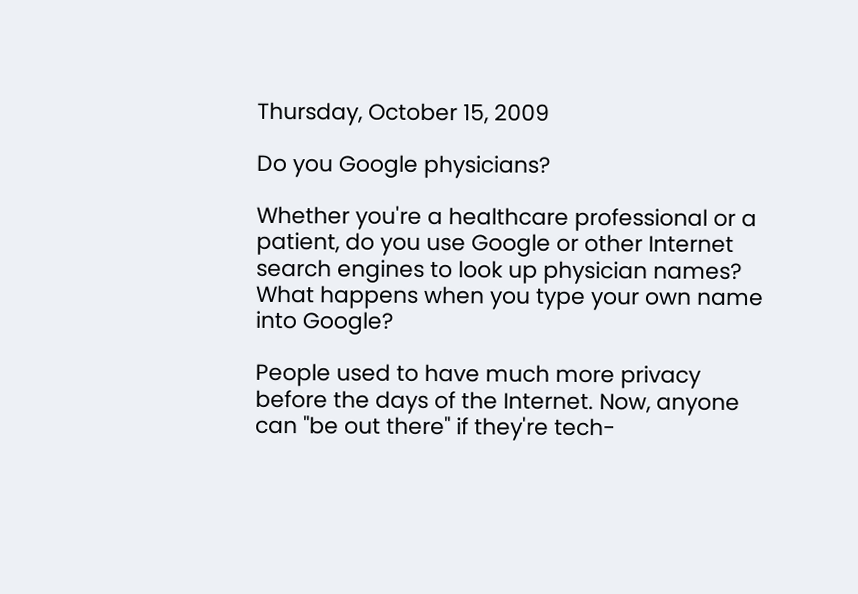Thursday, October 15, 2009

Do you Google physicians?

Whether you're a healthcare professional or a patient, do you use Google or other Internet search engines to look up physician names? What happens when you type your own name into Google?

People used to have much more privacy before the days of the Internet. Now, anyone can "be out there" if they're tech-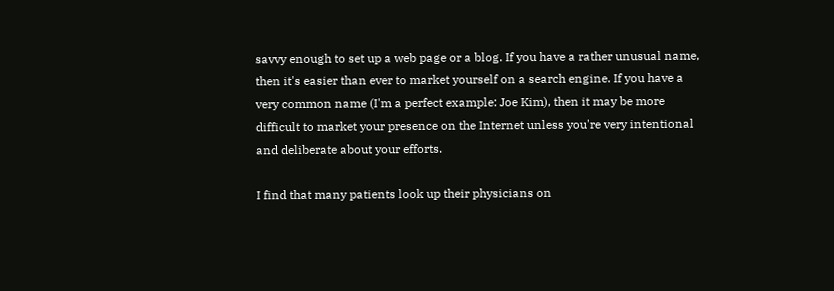savvy enough to set up a web page or a blog. If you have a rather unusual name, then it's easier than ever to market yourself on a search engine. If you have a very common name (I'm a perfect example: Joe Kim), then it may be more difficult to market your presence on the Internet unless you're very intentional and deliberate about your efforts.

I find that many patients look up their physicians on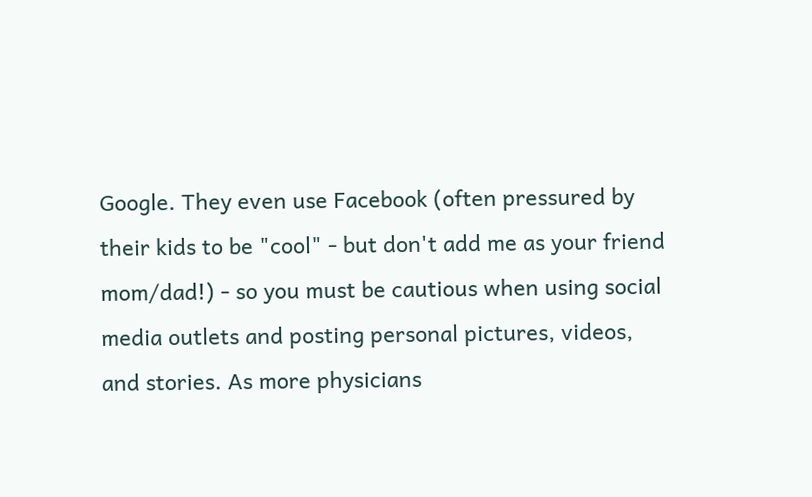Google. They even use Facebook (often pressured by their kids to be "cool" - but don't add me as your friend mom/dad!) - so you must be cautious when using social media outlets and posting personal pictures, videos, and stories. As more physicians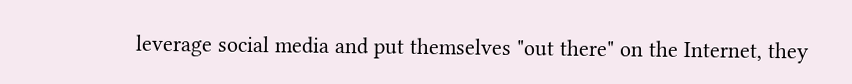leverage social media and put themselves "out there" on the Internet, they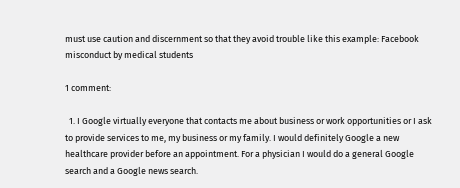must use caution and discernment so that they avoid trouble like this example: Facebook misconduct by medical students

1 comment:

  1. I Google virtually everyone that contacts me about business or work opportunities or I ask to provide services to me, my business or my family. I would definitely Google a new healthcare provider before an appointment. For a physician I would do a general Google search and a Google news search.